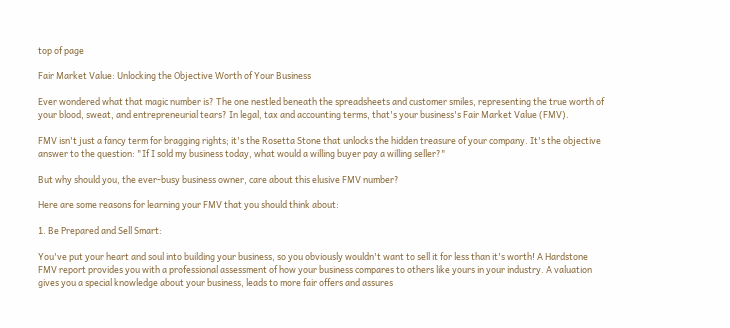top of page

Fair Market Value: Unlocking the Objective Worth of Your Business

Ever wondered what that magic number is? The one nestled beneath the spreadsheets and customer smiles, representing the true worth of your blood, sweat, and entrepreneurial tears? In legal, tax and accounting terms, that's your business's Fair Market Value (FMV).

FMV isn't just a fancy term for bragging rights; it's the Rosetta Stone that unlocks the hidden treasure of your company. It's the objective answer to the question: "If I sold my business today, what would a willing buyer pay a willing seller?"

But why should you, the ever-busy business owner, care about this elusive FMV number?

Here are some reasons for learning your FMV that you should think about:

1. Be Prepared and Sell Smart:

You've put your heart and soul into building your business, so you obviously wouldn't want to sell it for less than it's worth! A Hardstone FMV report provides you with a professional assessment of how your business compares to others like yours in your industry. A valuation gives you a special knowledge about your business, leads to more fair offers and assures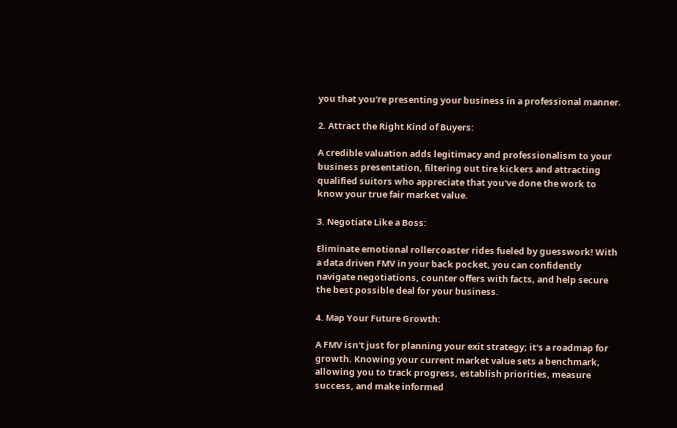you that you're presenting your business in a professional manner.

2. Attract the Right Kind of Buyers:

A credible valuation adds legitimacy and professionalism to your business presentation, filtering out tire kickers and attracting qualified suitors who appreciate that you've done the work to know your true fair market value.

3. Negotiate Like a Boss:

Eliminate emotional rollercoaster rides fueled by guesswork! With a data driven FMV in your back pocket, you can confidently navigate negotiations, counter offers with facts, and help secure the best possible deal for your business.

4. Map Your Future Growth:

A FMV isn't just for planning your exit strategy; it's a roadmap for growth. Knowing your current market value sets a benchmark, allowing you to track progress, establish priorities, measure success, and make informed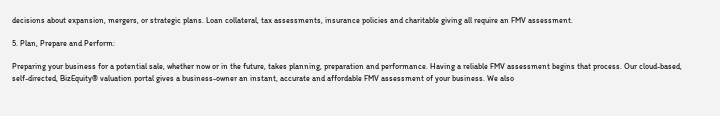decisions about expansion, mergers, or strategic plans. Loan collateral, tax assessments, insurance policies and charitable giving all require an FMV assessment.

5. Plan, Prepare and Perform:

Preparing your business for a potential sale, whether now or in the future, takes planning, preparation and performance. Having a reliable FMV assessment begins that process. Our cloud-based, self-directed, BizEquity® valuation portal gives a business-owner an instant, accurate and affordable FMV assessment of your business. We also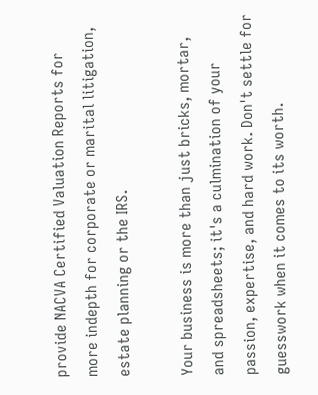provide NACVA Certified Valuation Reports for more indepth for corporate or marital litigation, estate planning or the IRS.

Your business is more than just bricks, mortar, and spreadsheets; it's a culmination of your passion, expertise, and hard work. Don't settle for guesswork when it comes to its worth.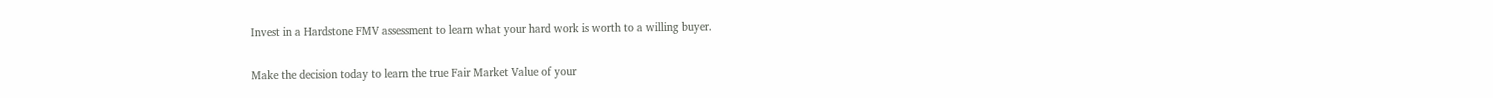Invest in a Hardstone FMV assessment to learn what your hard work is worth to a willing buyer.

Make the decision today to learn the true Fair Market Value of your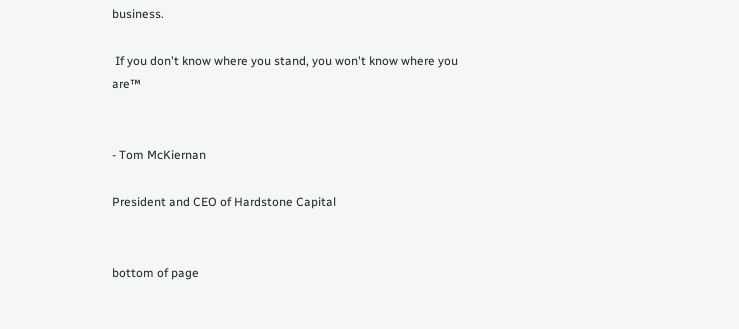business.

 If you don't know where you stand, you won't know where you are™


- Tom McKiernan

President and CEO of Hardstone Capital


bottom of page